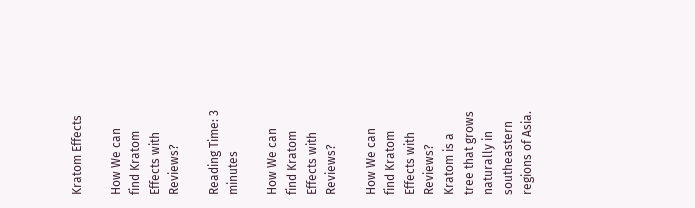Kratom Effects

How We can find Kratom Effects with Reviews?

Reading Time: 3 minutes

How We can find Kratom Effects with Reviews?

How We can find Kratom Effects with Reviews? Kratom is a tree that grows naturally in southeastern regions of Asia.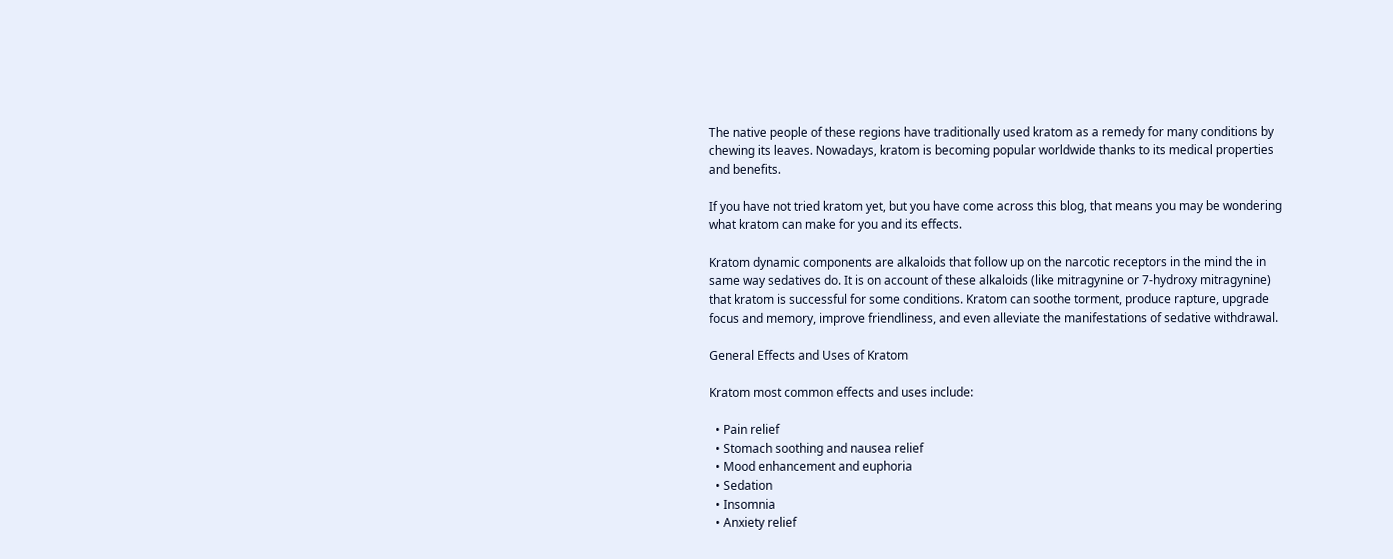The native people of these regions have traditionally used kratom as a remedy for many conditions by chewing its leaves. Nowadays, kratom is becoming popular worldwide thanks to its medical properties and benefits.

If you have not tried kratom yet, but you have come across this blog, that means you may be wondering what kratom can make for you and its effects.

Kratom dynamic components are alkaloids that follow up on the narcotic receptors in the mind the in same way sedatives do. It is on account of these alkaloids (like mitragynine or 7-hydroxy mitragynine) that kratom is successful for some conditions. Kratom can soothe torment, produce rapture, upgrade focus and memory, improve friendliness, and even alleviate the manifestations of sedative withdrawal.

General Effects and Uses of Kratom

Kratom most common effects and uses include:

  • Pain relief
  • Stomach soothing and nausea relief
  • Mood enhancement and euphoria
  • Sedation
  • Insomnia
  • Anxiety relief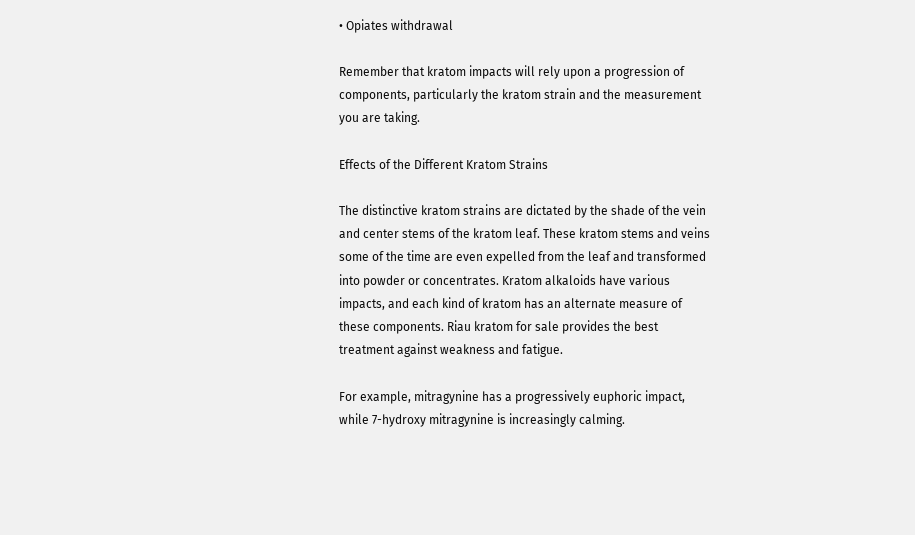• Opiates withdrawal

Remember that kratom impacts will rely upon a progression of components, particularly the kratom strain and the measurement you are taking.

Effects of the Different Kratom Strains

The distinctive kratom strains are dictated by the shade of the vein and center stems of the kratom leaf. These kratom stems and veins some of the time are even expelled from the leaf and transformed into powder or concentrates. Kratom alkaloids have various impacts, and each kind of kratom has an alternate measure of these components. Riau kratom for sale provides the best treatment against weakness and fatigue.

For example, mitragynine has a progressively euphoric impact, while 7-hydroxy mitragynine is increasingly calming.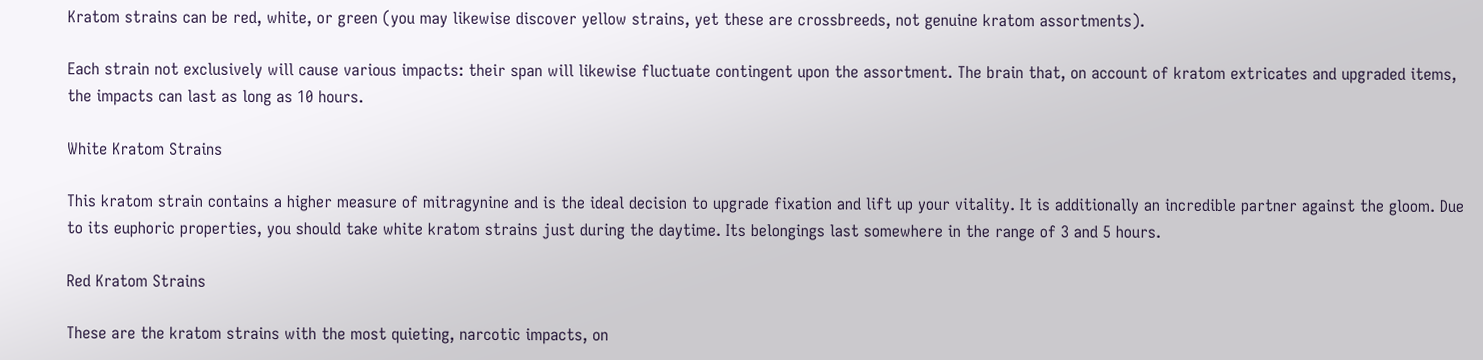Kratom strains can be red, white, or green (you may likewise discover yellow strains, yet these are crossbreeds, not genuine kratom assortments).

Each strain not exclusively will cause various impacts: their span will likewise fluctuate contingent upon the assortment. The brain that, on account of kratom extricates and upgraded items, the impacts can last as long as 10 hours.

White Kratom Strains

This kratom strain contains a higher measure of mitragynine and is the ideal decision to upgrade fixation and lift up your vitality. It is additionally an incredible partner against the gloom. Due to its euphoric properties, you should take white kratom strains just during the daytime. Its belongings last somewhere in the range of 3 and 5 hours.

Red Kratom Strains

These are the kratom strains with the most quieting, narcotic impacts, on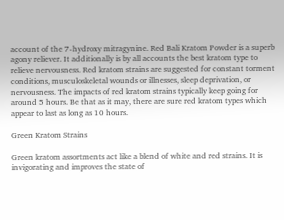account of the 7-hydroxy mitragynine. Red Bali Kratom Powder is a superb agony reliever. It additionally is by all accounts the best kratom type to relieve nervousness. Red kratom strains are suggested for constant torment conditions, musculoskeletal wounds or illnesses, sleep deprivation, or nervousness. The impacts of red kratom strains typically keep going for around 5 hours. Be that as it may, there are sure red kratom types which appear to last as long as 10 hours.

Green Kratom Strains

Green kratom assortments act like a blend of white and red strains. It is invigorating and improves the state of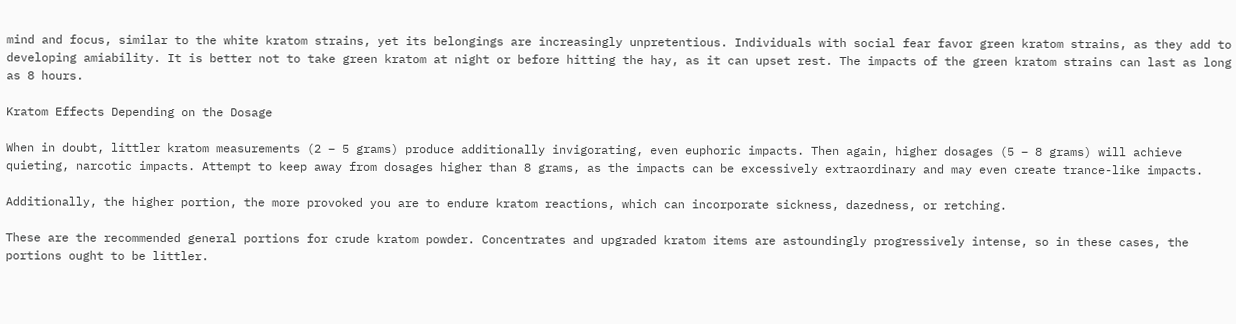mind and focus, similar to the white kratom strains, yet its belongings are increasingly unpretentious. Individuals with social fear favor green kratom strains, as they add to developing amiability. It is better not to take green kratom at night or before hitting the hay, as it can upset rest. The impacts of the green kratom strains can last as long as 8 hours.

Kratom Effects Depending on the Dosage

When in doubt, littler kratom measurements (2 – 5 grams) produce additionally invigorating, even euphoric impacts. Then again, higher dosages (5 – 8 grams) will achieve quieting, narcotic impacts. Attempt to keep away from dosages higher than 8 grams, as the impacts can be excessively extraordinary and may even create trance-like impacts.

Additionally, the higher portion, the more provoked you are to endure kratom reactions, which can incorporate sickness, dazedness, or retching.

These are the recommended general portions for crude kratom powder. Concentrates and upgraded kratom items are astoundingly progressively intense, so in these cases, the portions ought to be littler.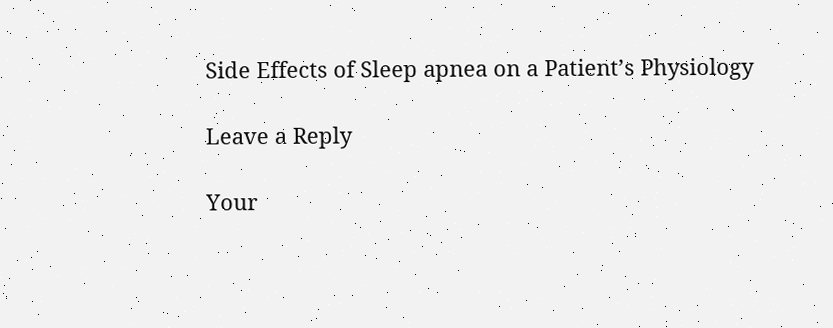Side Effects of Sleep apnea on a Patient’s Physiology

Leave a Reply

Your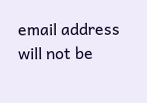email address will not be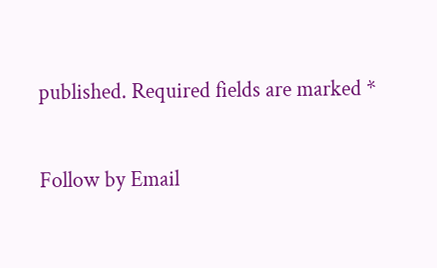published. Required fields are marked *

Follow by Email